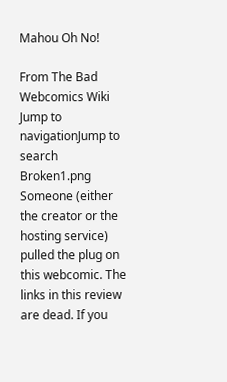Mahou Oh No!

From The Bad Webcomics Wiki
Jump to navigationJump to search
Broken1.png Someone (either the creator or the hosting service) pulled the plug on this webcomic. The links in this review are dead. If you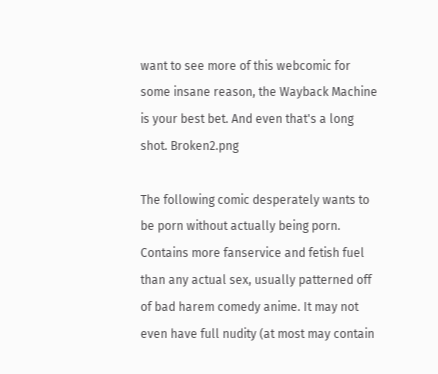want to see more of this webcomic for some insane reason, the Wayback Machine is your best bet. And even that's a long shot. Broken2.png

The following comic desperately wants to be porn without actually being porn. Contains more fanservice and fetish fuel than any actual sex, usually patterned off of bad harem comedy anime. It may not even have full nudity (at most may contain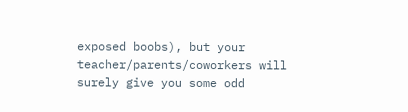exposed boobs), but your teacher/parents/coworkers will surely give you some odd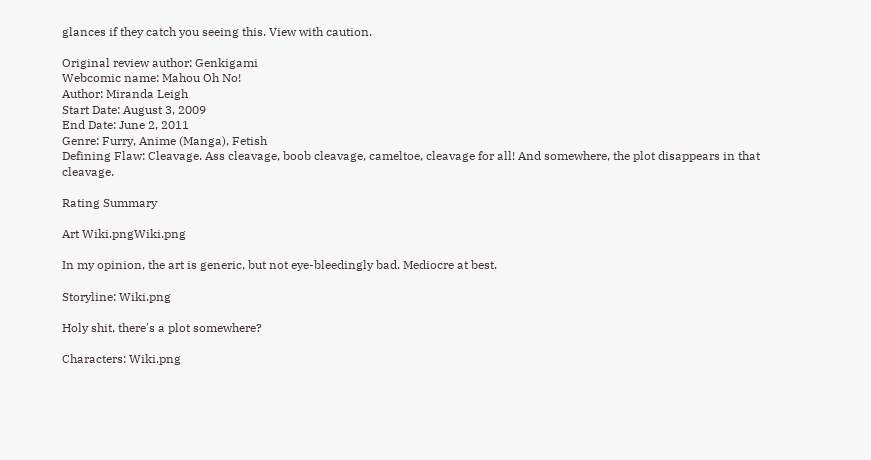glances if they catch you seeing this. View with caution.

Original review author: Genkigami
Webcomic name: Mahou Oh No!
Author: Miranda Leigh
Start Date: August 3, 2009
End Date: June 2, 2011
Genre: Furry, Anime (Manga), Fetish
Defining Flaw: Cleavage. Ass cleavage, boob cleavage, cameltoe, cleavage for all! And somewhere, the plot disappears in that cleavage.

Rating Summary

Art Wiki.pngWiki.png

In my opinion, the art is generic, but not eye-bleedingly bad. Mediocre at best.

Storyline: Wiki.png

Holy shit, there's a plot somewhere?

Characters: Wiki.png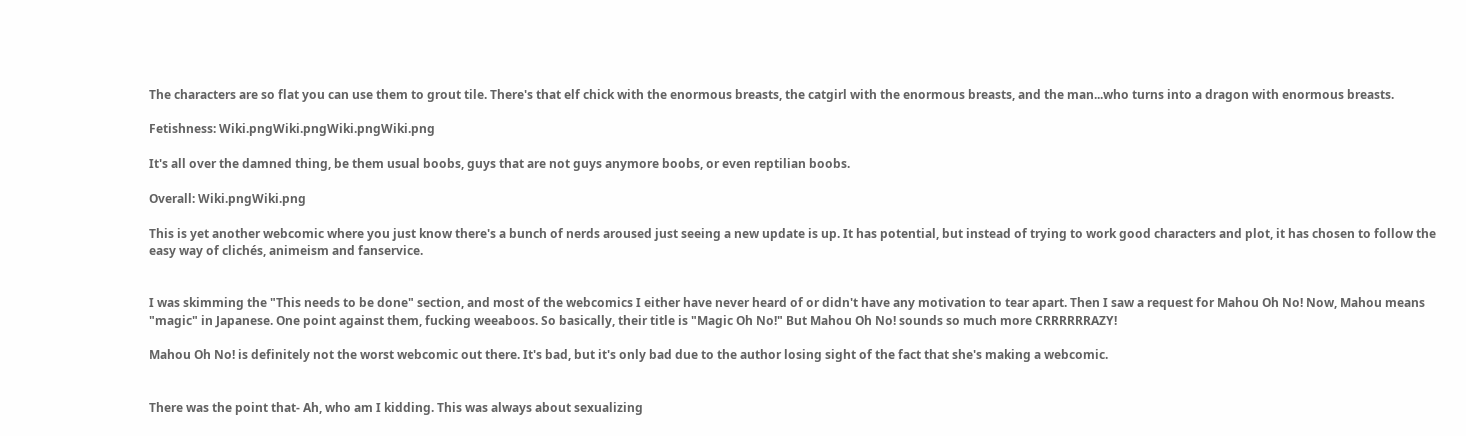The characters are so flat you can use them to grout tile. There's that elf chick with the enormous breasts, the catgirl with the enormous breasts, and the man...who turns into a dragon with enormous breasts.

Fetishness: Wiki.pngWiki.pngWiki.pngWiki.png

It's all over the damned thing, be them usual boobs, guys that are not guys anymore boobs, or even reptilian boobs.

Overall: Wiki.pngWiki.png

This is yet another webcomic where you just know there's a bunch of nerds aroused just seeing a new update is up. It has potential, but instead of trying to work good characters and plot, it has chosen to follow the easy way of clichés, animeism and fanservice.


I was skimming the "This needs to be done" section, and most of the webcomics I either have never heard of or didn't have any motivation to tear apart. Then I saw a request for Mahou Oh No! Now, Mahou means "magic" in Japanese. One point against them, fucking weeaboos. So basically, their title is "Magic Oh No!" But Mahou Oh No! sounds so much more CRRRRRRAZY!

Mahou Oh No! is definitely not the worst webcomic out there. It's bad, but it's only bad due to the author losing sight of the fact that she's making a webcomic.


There was the point that- Ah, who am I kidding. This was always about sexualizing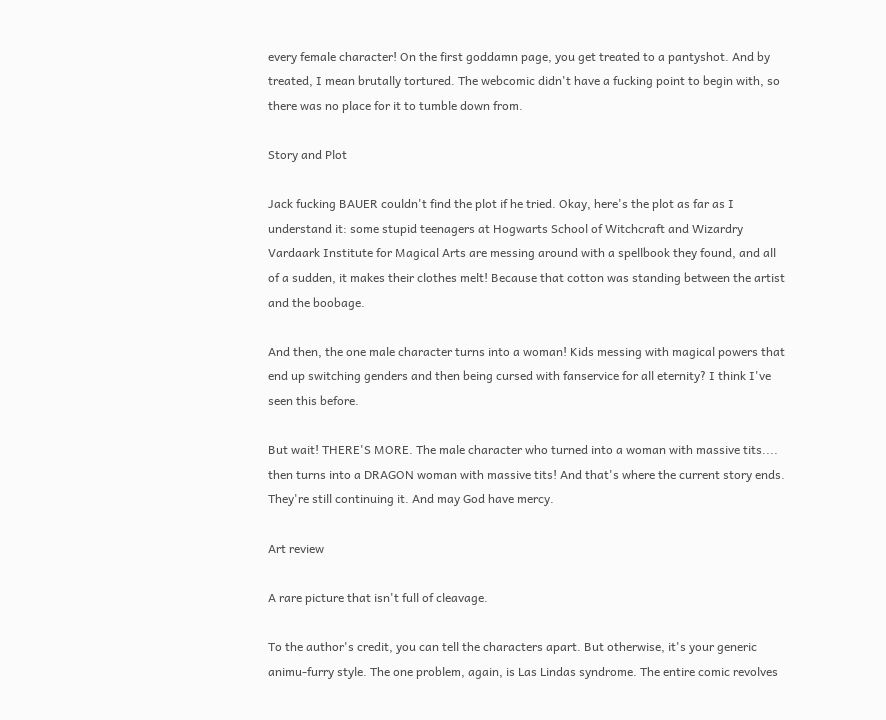every female character! On the first goddamn page, you get treated to a pantyshot. And by treated, I mean brutally tortured. The webcomic didn't have a fucking point to begin with, so there was no place for it to tumble down from.

Story and Plot

Jack fucking BAUER couldn't find the plot if he tried. Okay, here's the plot as far as I understand it: some stupid teenagers at Hogwarts School of Witchcraft and Wizardry Vardaark Institute for Magical Arts are messing around with a spellbook they found, and all of a sudden, it makes their clothes melt! Because that cotton was standing between the artist and the boobage.

And then, the one male character turns into a woman! Kids messing with magical powers that end up switching genders and then being cursed with fanservice for all eternity? I think I've seen this before.

But wait! THERE'S MORE. The male character who turned into a woman with massive tits.... then turns into a DRAGON woman with massive tits! And that's where the current story ends. They're still continuing it. And may God have mercy.

Art review

A rare picture that isn't full of cleavage.

To the author's credit, you can tell the characters apart. But otherwise, it's your generic animu-furry style. The one problem, again, is Las Lindas syndrome. The entire comic revolves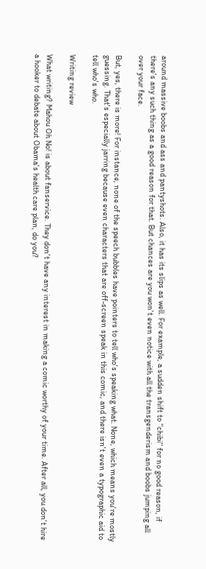around massive boobs and ass and pantyshots. Also, it has its slips as well. For example, a sudden shift to "chibi" for no good reason, if there's any such thing as a good reason for that. But chances are you won't even notice with all the transgenderism and boobs jumping all over your face.

But, yes, there is more! For instance, none of the speech bubbles have pointers to tell who's speaking what. None, which means you're mostly guessing. That's especially jarring because even characters that are off-screen speak in this comic, and there isn't even a typographic aid to tell who's who.

Writing review

What writing? Mahou Oh No! is about fanservice. They don't have any interest in making a comic worthy of your time. After all, you don't hire a hooker to debate about Obama's health care plan, do you?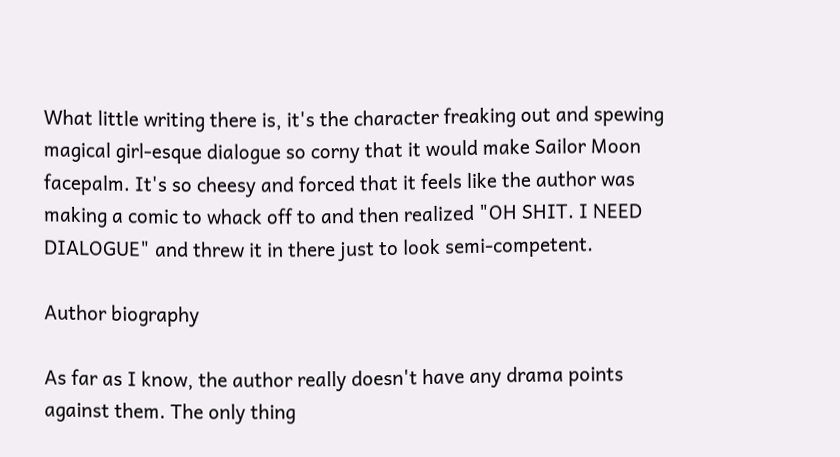What little writing there is, it's the character freaking out and spewing magical girl-esque dialogue so corny that it would make Sailor Moon facepalm. It's so cheesy and forced that it feels like the author was making a comic to whack off to and then realized "OH SHIT. I NEED DIALOGUE" and threw it in there just to look semi-competent.

Author biography

As far as I know, the author really doesn't have any drama points against them. The only thing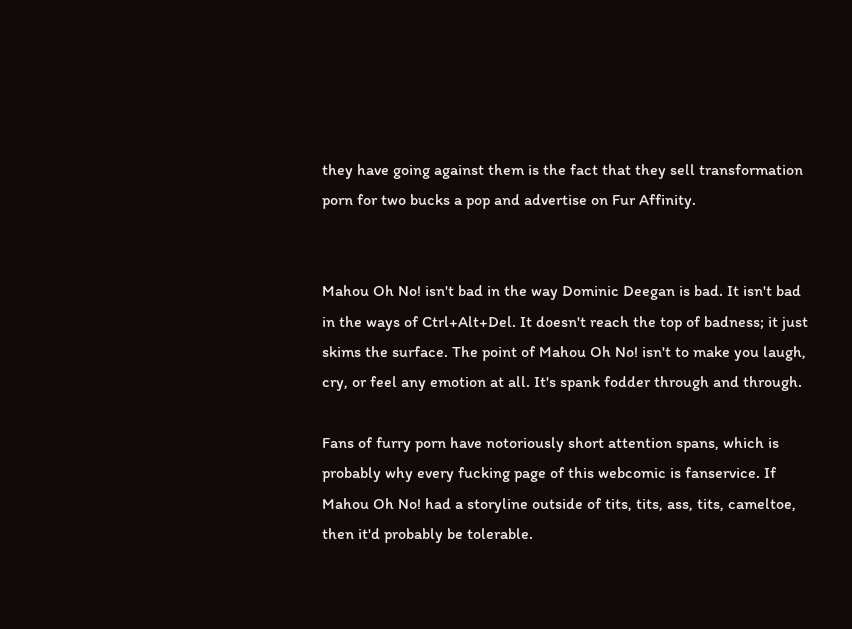they have going against them is the fact that they sell transformation porn for two bucks a pop and advertise on Fur Affinity.


Mahou Oh No! isn't bad in the way Dominic Deegan is bad. It isn't bad in the ways of Ctrl+Alt+Del. It doesn't reach the top of badness; it just skims the surface. The point of Mahou Oh No! isn't to make you laugh, cry, or feel any emotion at all. It's spank fodder through and through.

Fans of furry porn have notoriously short attention spans, which is probably why every fucking page of this webcomic is fanservice. If Mahou Oh No! had a storyline outside of tits, tits, ass, tits, cameltoe, then it'd probably be tolerable.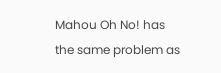Mahou Oh No! has the same problem as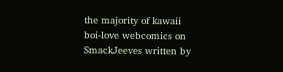the majority of kawaii boi-love webcomics on SmackJeeves written by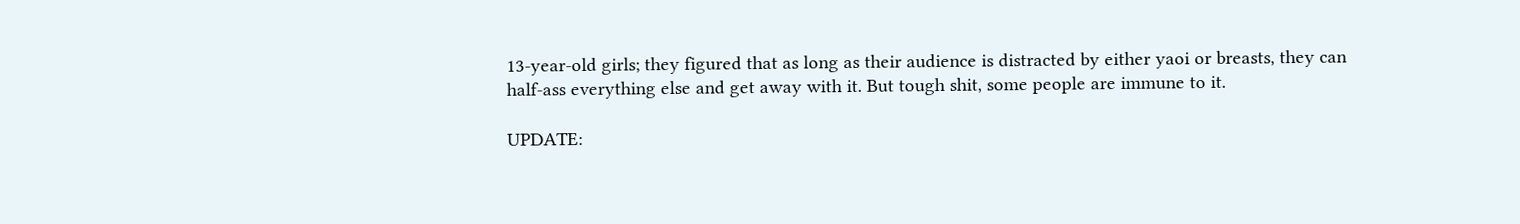13-year-old girls; they figured that as long as their audience is distracted by either yaoi or breasts, they can half-ass everything else and get away with it. But tough shit, some people are immune to it.

UPDATE: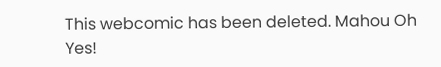This webcomic has been deleted. Mahou Oh Yes!